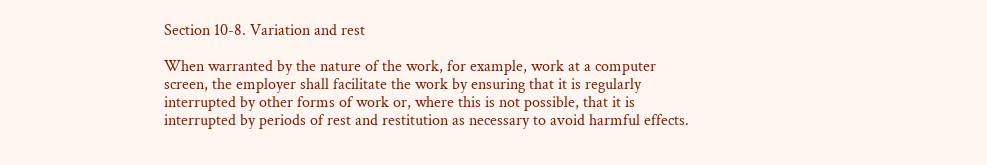Section 10-8. Variation and rest

When warranted by the nature of the work, for example, work at a computer screen, the employer shall facilitate the work by ensuring that it is regularly interrupted by other forms of work or, where this is not possible, that it is interrupted by periods of rest and restitution as necessary to avoid harmful effects.